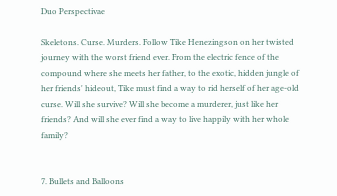Duo Perspectivae

Skeletons. Curse. Murders. Follow Tike Henezingson on her twisted journey with the worst friend ever. From the electric fence of the compound where she meets her father, to the exotic, hidden jungle of her friends' hideout, Tike must find a way to rid herself of her age-old curse. Will she survive? Will she become a murderer, just like her friends? And will she ever find a way to live happily with her whole family?


7. Bullets and Balloons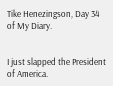Tike Henezingson, Day 34 of My Diary.


I just slapped the President of America.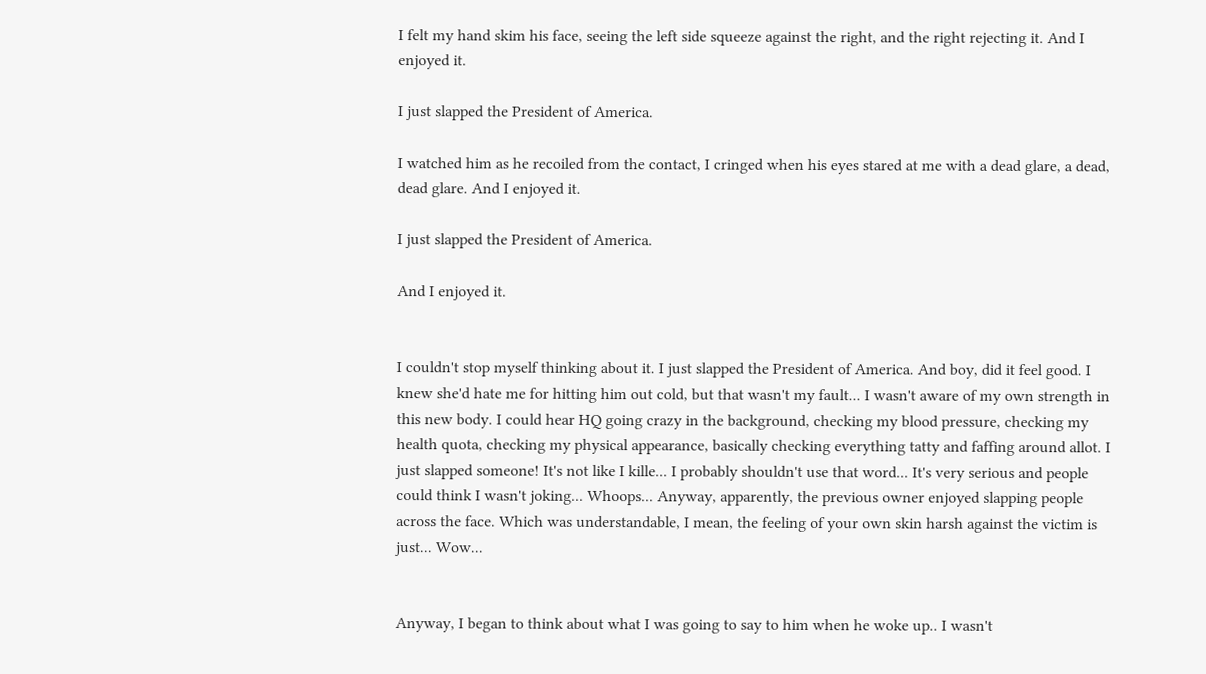I felt my hand skim his face, seeing the left side squeeze against the right, and the right rejecting it. And I enjoyed it.

I just slapped the President of America.

I watched him as he recoiled from the contact, I cringed when his eyes stared at me with a dead glare, a dead, dead glare. And I enjoyed it.

I just slapped the President of America.

And I enjoyed it.


I couldn't stop myself thinking about it. I just slapped the President of America. And boy, did it feel good. I knew she'd hate me for hitting him out cold, but that wasn't my fault... I wasn't aware of my own strength in this new body. I could hear HQ going crazy in the background, checking my blood pressure, checking my health quota, checking my physical appearance, basically checking everything tatty and faffing around allot. I just slapped someone! It's not like I kille... I probably shouldn't use that word... It's very serious and people could think I wasn't joking... Whoops... Anyway, apparently, the previous owner enjoyed slapping people across the face. Which was understandable, I mean, the feeling of your own skin harsh against the victim is just... Wow...


Anyway, I began to think about what I was going to say to him when he woke up.. I wasn't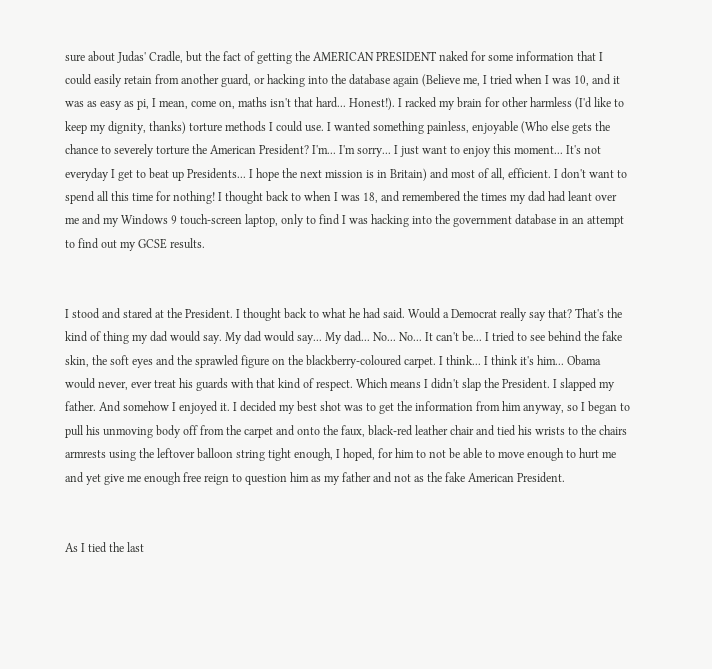sure about Judas' Cradle, but the fact of getting the AMERICAN PRESIDENT naked for some information that I could easily retain from another guard, or hacking into the database again (Believe me, I tried when I was 10, and it was as easy as pi, I mean, come on, maths isn't that hard... Honest!). I racked my brain for other harmless (I'd like to keep my dignity, thanks) torture methods I could use. I wanted something painless, enjoyable (Who else gets the chance to severely torture the American President? I'm... I'm sorry... I just want to enjoy this moment... It's not everyday I get to beat up Presidents... I hope the next mission is in Britain) and most of all, efficient. I don't want to spend all this time for nothing! I thought back to when I was 18, and remembered the times my dad had leant over me and my Windows 9 touch-screen laptop, only to find I was hacking into the government database in an attempt to find out my GCSE results.


I stood and stared at the President. I thought back to what he had said. Would a Democrat really say that? That's the kind of thing my dad would say. My dad would say... My dad... No... No... It can't be... I tried to see behind the fake skin, the soft eyes and the sprawled figure on the blackberry-coloured carpet. I think... I think it's him... Obama would never, ever treat his guards with that kind of respect. Which means I didn't slap the President. I slapped my father. And somehow I enjoyed it. I decided my best shot was to get the information from him anyway, so I began to pull his unmoving body off from the carpet and onto the faux, black-red leather chair and tied his wrists to the chairs armrests using the leftover balloon string tight enough, I hoped, for him to not be able to move enough to hurt me and yet give me enough free reign to question him as my father and not as the fake American President.


As I tied the last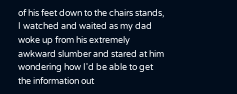of his feet down to the chairs stands, I watched and waited as my dad woke up from his extremely awkward slumber and stared at him wondering how I'd be able to get the information out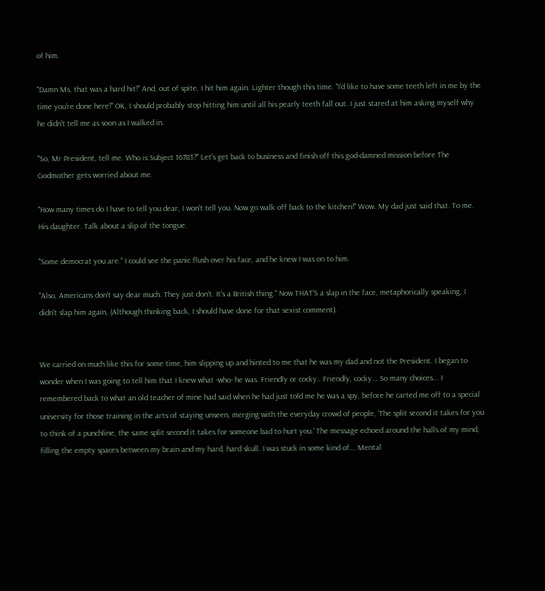of him.

"Damn Ms, that was a hard hit!" And, out of spite, I hit him again. Lighter though this time. "I'd like to have some teeth left in me by the time you're done here!" OK, I should probably stop hitting him until all his pearly teeth fall out. I just stared at him asking myself why he didn't tell me as soon as I walked in.

"So, Mr President, tell me. Who is Subject 16783?" Let's get back to business and finish off this god-damned mission before The Godmother gets worried about me.

"How many times do I have to tell you dear, I won't tell you. Now go walk off back to the kitchen!" Wow. My dad just said that. To me. His daughter. Talk about a slip of the tongue.

"Some democrat you are." I could see the panic flush over his face, and he knew I was on to him.

"Also, Americans don't say dear much. They just don't. It's a British thing." Now THAT'S a slap in the face, metaphorically speaking, I didn't slap him again, (Although thinking back, I should have done for that sexist comment).


We carried on much like this for some time, him slipping up and hinted to me that he was my dad and not the President. I began to wonder when I was going to tell him that I knew what -who- he was. Friendly or cocky.. Friendly, cocky... So many choices... I remembered back to what an old teacher of mine had said when he had just told me he was a spy, before he carted me off to a special university for those training in the arts of staying unseen, merging with the everyday crowd of people, 'The split second it takes for you to think of a punchline, the same split second it takes for someone bad to hurt you.' The message echoed around the halls of my mind, filling the empty spaces between my brain and my hard, hard skull. I was stuck in some kind of... Mental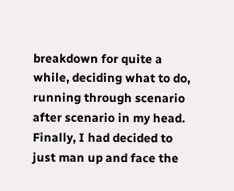breakdown for quite a while, deciding what to do, running through scenario after scenario in my head. Finally, I had decided to just man up and face the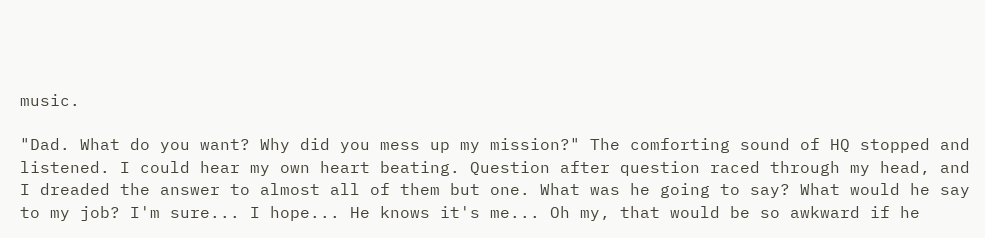music.

"Dad. What do you want? Why did you mess up my mission?" The comforting sound of HQ stopped and listened. I could hear my own heart beating. Question after question raced through my head, and I dreaded the answer to almost all of them but one. What was he going to say? What would he say to my job? I'm sure... I hope... He knows it's me... Oh my, that would be so awkward if he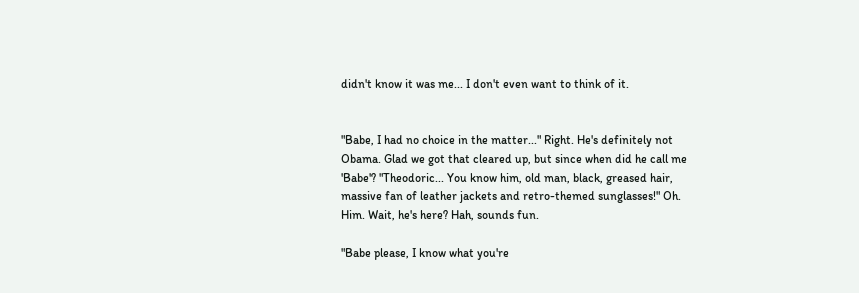didn't know it was me... I don't even want to think of it.


"Babe, I had no choice in the matter..." Right. He's definitely not Obama. Glad we got that cleared up, but since when did he call me 'Babe'? "Theodoric... You know him, old man, black, greased hair, massive fan of leather jackets and retro-themed sunglasses!" Oh. Him. Wait, he's here? Hah, sounds fun.

"Babe please, I know what you're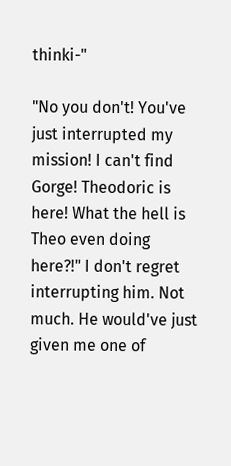thinki-"

"No you don't! You've just interrupted my mission! I can't find Gorge! Theodoric is here! What the hell is Theo even doing here?!" I don't regret interrupting him. Not much. He would've just given me one of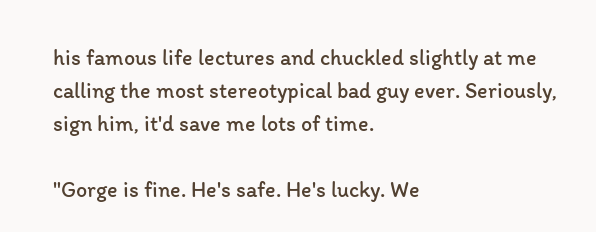his famous life lectures and chuckled slightly at me calling the most stereotypical bad guy ever. Seriously, sign him, it'd save me lots of time.

"Gorge is fine. He's safe. He's lucky. We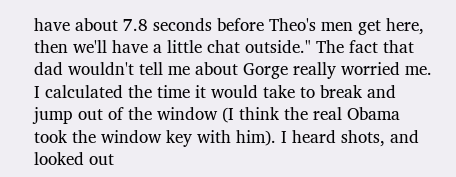have about 7.8 seconds before Theo's men get here, then we'll have a little chat outside." The fact that dad wouldn't tell me about Gorge really worried me. I calculated the time it would take to break and jump out of the window (I think the real Obama took the window key with him). I heard shots, and looked out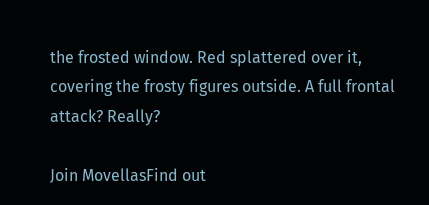the frosted window. Red splattered over it, covering the frosty figures outside. A full frontal attack? Really?

Join MovellasFind out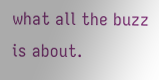what all the buzz is about.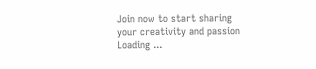Join now to start sharing your creativity and passion
Loading ...